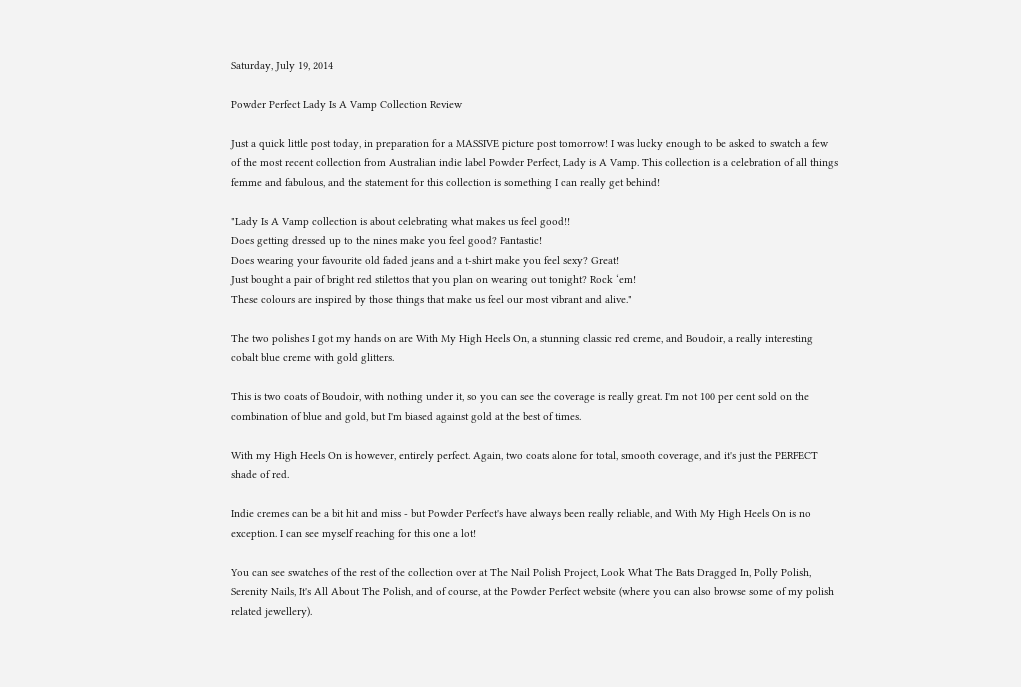Saturday, July 19, 2014

Powder Perfect Lady Is A Vamp Collection Review

Just a quick little post today, in preparation for a MASSIVE picture post tomorrow! I was lucky enough to be asked to swatch a few of the most recent collection from Australian indie label Powder Perfect, Lady is A Vamp. This collection is a celebration of all things femme and fabulous, and the statement for this collection is something I can really get behind!

"Lady Is A Vamp collection is about celebrating what makes us feel good!!
Does getting dressed up to the nines make you feel good? Fantastic!
Does wearing your favourite old faded jeans and a t-shirt make you feel sexy? Great!
Just bought a pair of bright red stilettos that you plan on wearing out tonight? Rock ‘em!
These colours are inspired by those things that make us feel our most vibrant and alive."

The two polishes I got my hands on are With My High Heels On, a stunning classic red creme, and Boudoir, a really interesting cobalt blue creme with gold glitters.

This is two coats of Boudoir, with nothing under it, so you can see the coverage is really great. I'm not 100 per cent sold on the combination of blue and gold, but I'm biased against gold at the best of times.

With my High Heels On is however, entirely perfect. Again, two coats alone for total, smooth coverage, and it's just the PERFECT shade of red.

Indie cremes can be a bit hit and miss - but Powder Perfect's have always been really reliable, and With My High Heels On is no exception. I can see myself reaching for this one a lot!

You can see swatches of the rest of the collection over at The Nail Polish Project, Look What The Bats Dragged In, Polly Polish, Serenity Nails, It's All About The Polish, and of course, at the Powder Perfect website (where you can also browse some of my polish related jewellery).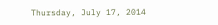Thursday, July 17, 2014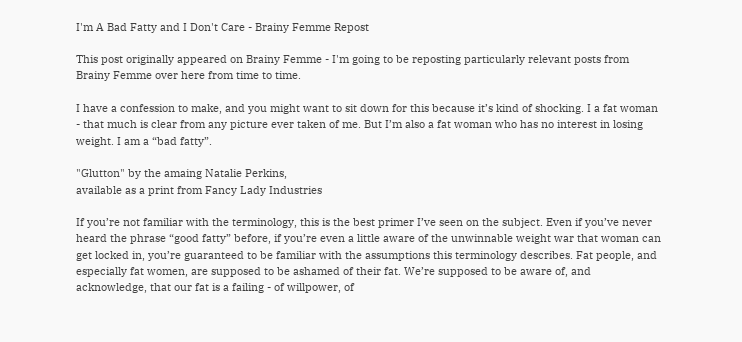I'm A Bad Fatty and I Don't Care - Brainy Femme Repost

This post originally appeared on Brainy Femme - I'm going to be reposting particularly relevant posts from Brainy Femme over here from time to time.

I have a confession to make, and you might want to sit down for this because it’s kind of shocking. I a fat woman - that much is clear from any picture ever taken of me. But I’m also a fat woman who has no interest in losing weight. I am a “bad fatty”.

"Glutton" by the amaing Natalie Perkins,
available as a print from Fancy Lady Industries

If you’re not familiar with the terminology, this is the best primer I’ve seen on the subject. Even if you’ve never heard the phrase “good fatty” before, if you’re even a little aware of the unwinnable weight war that woman can get locked in, you’re guaranteed to be familiar with the assumptions this terminology describes. Fat people, and especially fat women, are supposed to be ashamed of their fat. We’re supposed to be aware of, and acknowledge, that our fat is a failing - of willpower, of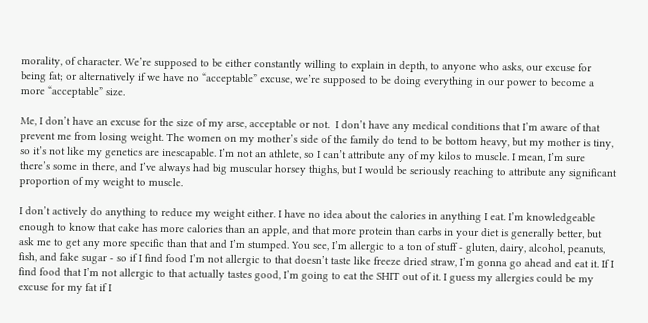morality, of character. We’re supposed to be either constantly willing to explain in depth, to anyone who asks, our excuse for being fat; or alternatively if we have no “acceptable” excuse, we’re supposed to be doing everything in our power to become a more “acceptable” size.

Me, I don’t have an excuse for the size of my arse, acceptable or not.  I don’t have any medical conditions that I’m aware of that prevent me from losing weight. The women on my mother’s side of the family do tend to be bottom heavy, but my mother is tiny, so it’s not like my genetics are inescapable. I’m not an athlete, so I can’t attribute any of my kilos to muscle. I mean, I’m sure there’s some in there, and I’ve always had big muscular horsey thighs, but I would be seriously reaching to attribute any significant proportion of my weight to muscle.

I don’t actively do anything to reduce my weight either. I have no idea about the calories in anything I eat. I’m knowledgeable enough to know that cake has more calories than an apple, and that more protein than carbs in your diet is generally better, but ask me to get any more specific than that and I’m stumped. You see, I’m allergic to a ton of stuff - gluten, dairy, alcohol, peanuts, fish, and fake sugar - so if I find food I’m not allergic to that doesn’t taste like freeze dried straw, I’m gonna go ahead and eat it. If I find food that I’m not allergic to that actually tastes good, I’m going to eat the SHIT out of it. I guess my allergies could be my excuse for my fat if I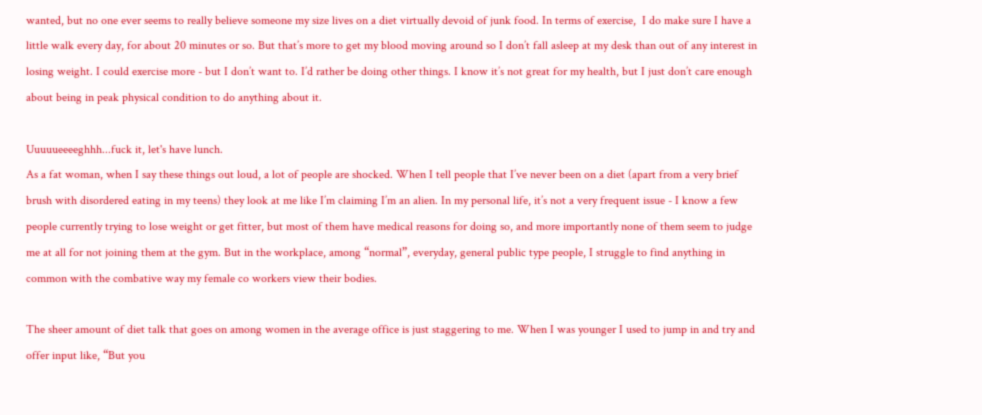wanted, but no one ever seems to really believe someone my size lives on a diet virtually devoid of junk food. In terms of exercise,  I do make sure I have a little walk every day, for about 20 minutes or so. But that’s more to get my blood moving around so I don’t fall asleep at my desk than out of any interest in losing weight. I could exercise more - but I don’t want to. I’d rather be doing other things. I know it’s not great for my health, but I just don’t care enough about being in peak physical condition to do anything about it.

Uuuuueeeeghhh...fuck it, let's have lunch.
As a fat woman, when I say these things out loud, a lot of people are shocked. When I tell people that I’ve never been on a diet (apart from a very brief brush with disordered eating in my teens) they look at me like I’m claiming I’m an alien. In my personal life, it’s not a very frequent issue - I know a few people currently trying to lose weight or get fitter, but most of them have medical reasons for doing so, and more importantly none of them seem to judge me at all for not joining them at the gym. But in the workplace, among “normal”, everyday, general public type people, I struggle to find anything in common with the combative way my female co workers view their bodies.

The sheer amount of diet talk that goes on among women in the average office is just staggering to me. When I was younger I used to jump in and try and offer input like, “But you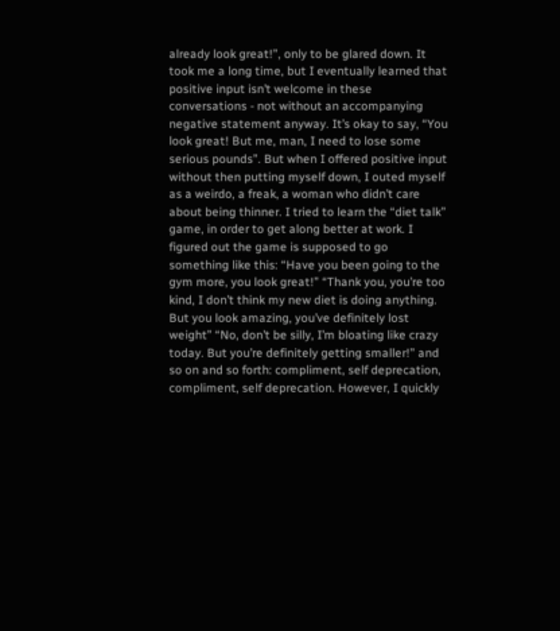already look great!”, only to be glared down. It took me a long time, but I eventually learned that positive input isn’t welcome in these conversations - not without an accompanying negative statement anyway. It’s okay to say, “You look great! But me, man, I need to lose some serious pounds”. But when I offered positive input without then putting myself down, I outed myself as a weirdo, a freak, a woman who didn’t care about being thinner. I tried to learn the “diet talk” game, in order to get along better at work. I figured out the game is supposed to go something like this: “Have you been going to the gym more, you look great!” “Thank you, you’re too kind, I don’t think my new diet is doing anything. But you look amazing, you’ve definitely lost weight” “No, don’t be silly, I’m bloating like crazy today. But you’re definitely getting smaller!” and so on and so forth: compliment, self deprecation, compliment, self deprecation. However, I quickly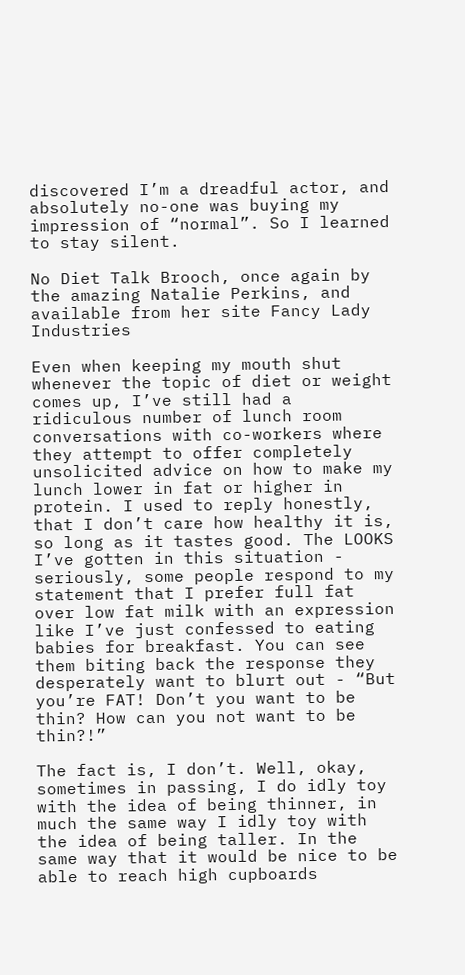discovered I’m a dreadful actor, and absolutely no-one was buying my impression of “normal”. So I learned to stay silent.

No Diet Talk Brooch, once again by the amazing Natalie Perkins, and
available from her site Fancy Lady Industries

Even when keeping my mouth shut whenever the topic of diet or weight comes up, I’ve still had a ridiculous number of lunch room conversations with co-workers where they attempt to offer completely unsolicited advice on how to make my lunch lower in fat or higher in protein. I used to reply honestly, that I don’t care how healthy it is, so long as it tastes good. The LOOKS I’ve gotten in this situation - seriously, some people respond to my statement that I prefer full fat over low fat milk with an expression like I’ve just confessed to eating babies for breakfast. You can see them biting back the response they desperately want to blurt out - “But you’re FAT! Don’t you want to be thin? How can you not want to be thin?!”

The fact is, I don’t. Well, okay, sometimes in passing, I do idly toy with the idea of being thinner, in much the same way I idly toy with the idea of being taller. In the same way that it would be nice to be able to reach high cupboards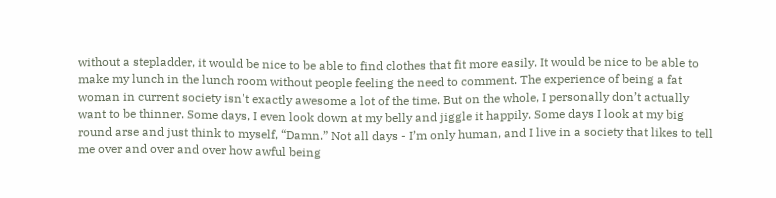without a stepladder, it would be nice to be able to find clothes that fit more easily. It would be nice to be able to make my lunch in the lunch room without people feeling the need to comment. The experience of being a fat woman in current society isn't exactly awesome a lot of the time. But on the whole, I personally don’t actually want to be thinner. Some days, I even look down at my belly and jiggle it happily. Some days I look at my big round arse and just think to myself, “Damn.” Not all days - I’m only human, and I live in a society that likes to tell me over and over and over how awful being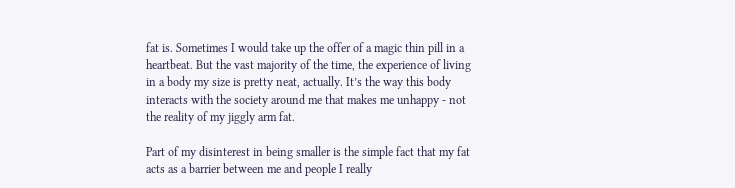fat is. Sometimes I would take up the offer of a magic thin pill in a heartbeat. But the vast majority of the time, the experience of living in a body my size is pretty neat, actually. It’s the way this body interacts with the society around me that makes me unhappy - not the reality of my jiggly arm fat.

Part of my disinterest in being smaller is the simple fact that my fat acts as a barrier between me and people I really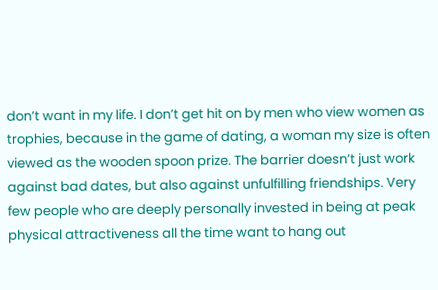don’t want in my life. I don’t get hit on by men who view women as trophies, because in the game of dating, a woman my size is often viewed as the wooden spoon prize. The barrier doesn’t just work against bad dates, but also against unfulfilling friendships. Very few people who are deeply personally invested in being at peak physical attractiveness all the time want to hang out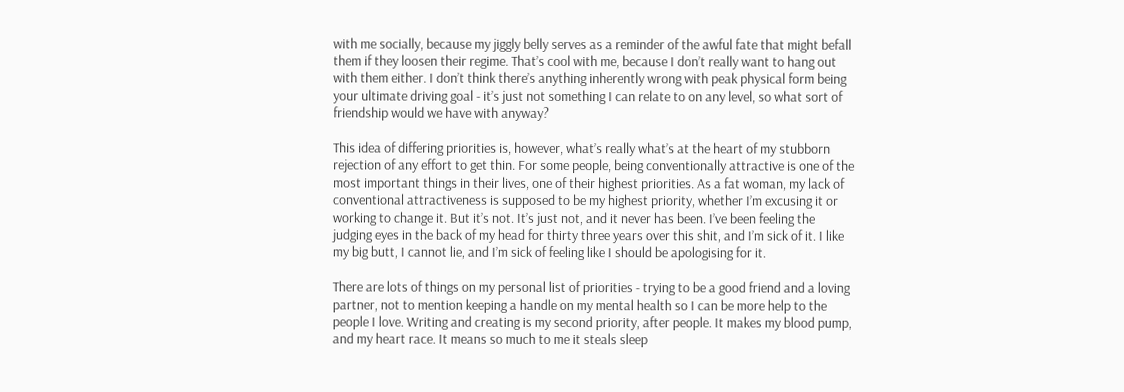with me socially, because my jiggly belly serves as a reminder of the awful fate that might befall them if they loosen their regime. That’s cool with me, because I don’t really want to hang out with them either. I don’t think there’s anything inherently wrong with peak physical form being your ultimate driving goal - it’s just not something I can relate to on any level, so what sort of friendship would we have with anyway?

This idea of differing priorities is, however, what’s really what’s at the heart of my stubborn rejection of any effort to get thin. For some people, being conventionally attractive is one of the most important things in their lives, one of their highest priorities. As a fat woman, my lack of conventional attractiveness is supposed to be my highest priority, whether I’m excusing it or working to change it. But it’s not. It’s just not, and it never has been. I’ve been feeling the judging eyes in the back of my head for thirty three years over this shit, and I’m sick of it. I like my big butt, I cannot lie, and I’m sick of feeling like I should be apologising for it.

There are lots of things on my personal list of priorities - trying to be a good friend and a loving partner, not to mention keeping a handle on my mental health so I can be more help to the people I love. Writing and creating is my second priority, after people. It makes my blood pump, and my heart race. It means so much to me it steals sleep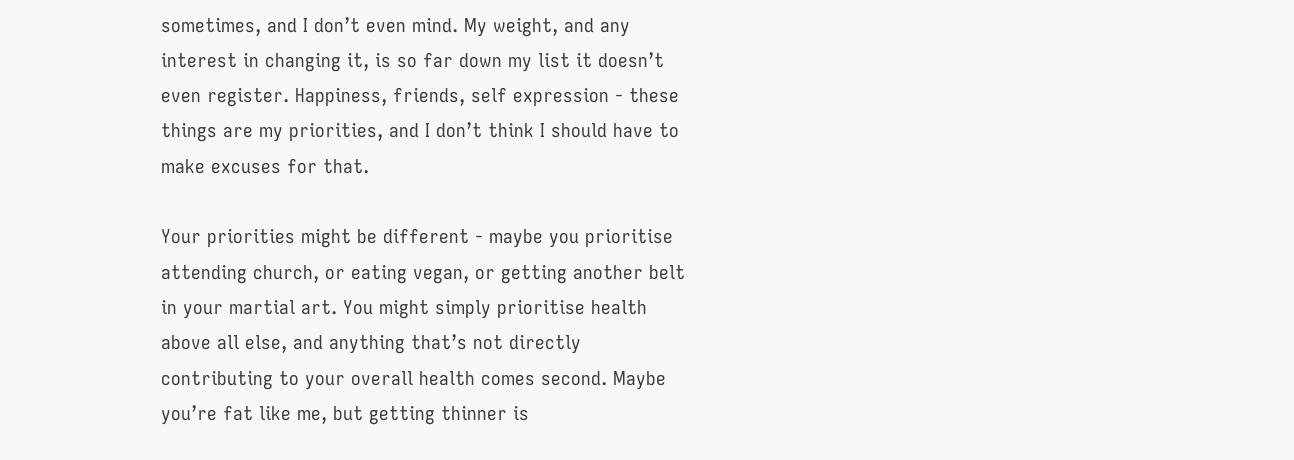sometimes, and I don’t even mind. My weight, and any interest in changing it, is so far down my list it doesn’t even register. Happiness, friends, self expression - these things are my priorities, and I don’t think I should have to make excuses for that.

Your priorities might be different - maybe you prioritise attending church, or eating vegan, or getting another belt in your martial art. You might simply prioritise health above all else, and anything that’s not directly contributing to your overall health comes second. Maybe you’re fat like me, but getting thinner is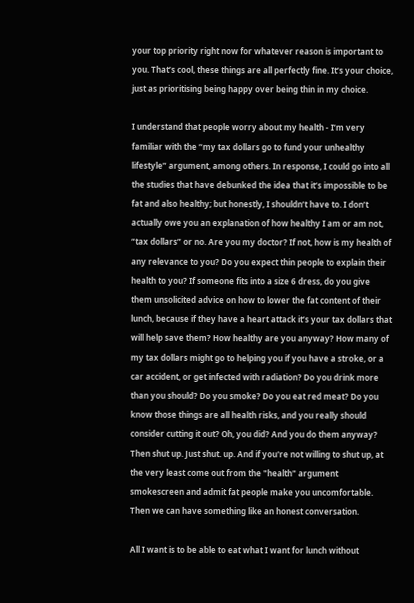your top priority right now for whatever reason is important to you. That’s cool, these things are all perfectly fine. It’s your choice, just as prioritising being happy over being thin in my choice.

I understand that people worry about my health - I’m very familiar with the “my tax dollars go to fund your unhealthy lifestyle” argument, among others. In response, I could go into all the studies that have debunked the idea that it’s impossible to be fat and also healthy; but honestly, I shouldn’t have to. I don’t actually owe you an explanation of how healthy I am or am not, “tax dollars” or no. Are you my doctor? If not, how is my health of any relevance to you? Do you expect thin people to explain their health to you? If someone fits into a size 6 dress, do you give them unsolicited advice on how to lower the fat content of their lunch, because if they have a heart attack it’s your tax dollars that will help save them? How healthy are you anyway? How many of my tax dollars might go to helping you if you have a stroke, or a car accident, or get infected with radiation? Do you drink more than you should? Do you smoke? Do you eat red meat? Do you know those things are all health risks, and you really should consider cutting it out? Oh, you did? And you do them anyway? Then shut up. Just shut. up. And if you're not willing to shut up, at the very least come out from the "health" argument smokescreen and admit fat people make you uncomfortable. Then we can have something like an honest conversation.

All I want is to be able to eat what I want for lunch without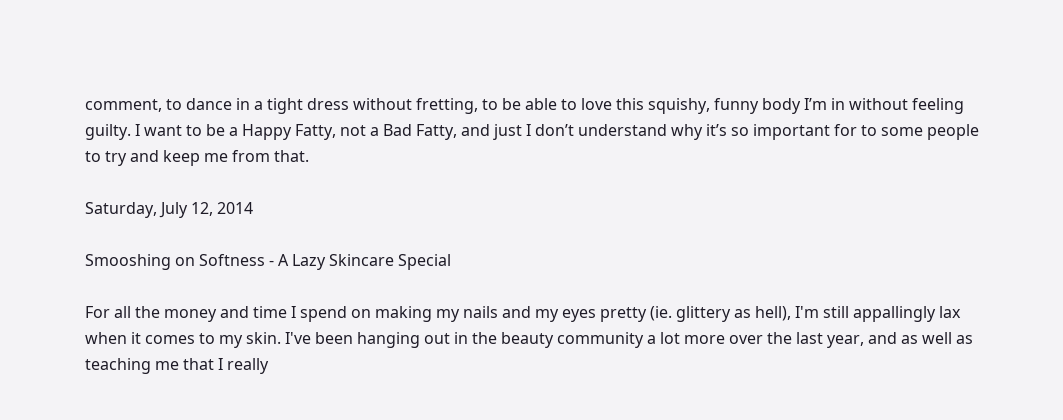comment, to dance in a tight dress without fretting, to be able to love this squishy, funny body I’m in without feeling guilty. I want to be a Happy Fatty, not a Bad Fatty, and just I don’t understand why it’s so important for to some people to try and keep me from that.

Saturday, July 12, 2014

Smooshing on Softness - A Lazy Skincare Special

For all the money and time I spend on making my nails and my eyes pretty (ie. glittery as hell), I'm still appallingly lax when it comes to my skin. I've been hanging out in the beauty community a lot more over the last year, and as well as teaching me that I really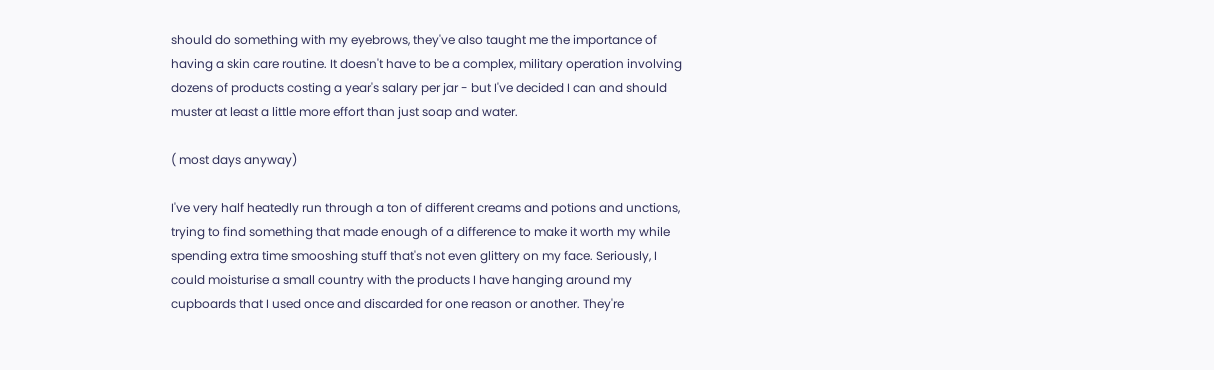should do something with my eyebrows, they've also taught me the importance of having a skin care routine. It doesn't have to be a complex, military operation involving dozens of products costing a year's salary per jar - but I've decided I can and should muster at least a little more effort than just soap and water.

( most days anyway)

I've very half heatedly run through a ton of different creams and potions and unctions, trying to find something that made enough of a difference to make it worth my while spending extra time smooshing stuff that's not even glittery on my face. Seriously, I could moisturise a small country with the products I have hanging around my cupboards that I used once and discarded for one reason or another. They're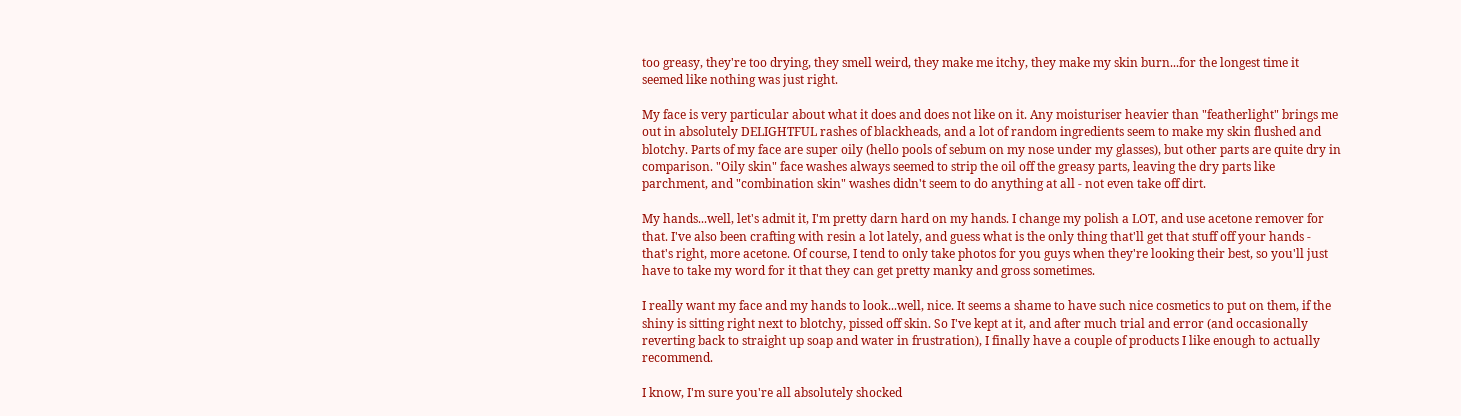too greasy, they're too drying, they smell weird, they make me itchy, they make my skin burn...for the longest time it seemed like nothing was just right.

My face is very particular about what it does and does not like on it. Any moisturiser heavier than "featherlight" brings me out in absolutely DELIGHTFUL rashes of blackheads, and a lot of random ingredients seem to make my skin flushed and blotchy. Parts of my face are super oily (hello pools of sebum on my nose under my glasses), but other parts are quite dry in comparison. "Oily skin" face washes always seemed to strip the oil off the greasy parts, leaving the dry parts like parchment, and "combination skin" washes didn't seem to do anything at all - not even take off dirt.

My hands...well, let's admit it, I'm pretty darn hard on my hands. I change my polish a LOT, and use acetone remover for that. I've also been crafting with resin a lot lately, and guess what is the only thing that'll get that stuff off your hands - that's right, more acetone. Of course, I tend to only take photos for you guys when they're looking their best, so you'll just have to take my word for it that they can get pretty manky and gross sometimes.

I really want my face and my hands to look...well, nice. It seems a shame to have such nice cosmetics to put on them, if the shiny is sitting right next to blotchy, pissed off skin. So I've kept at it, and after much trial and error (and occasionally reverting back to straight up soap and water in frustration), I finally have a couple of products I like enough to actually recommend.

I know, I'm sure you're all absolutely shocked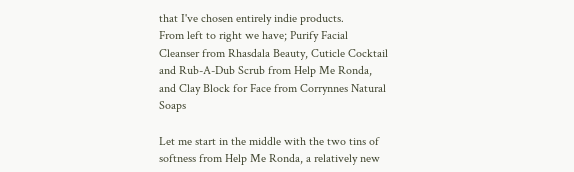that I've chosen entirely indie products.
From left to right we have; Purify Facial Cleanser from Rhasdala Beauty, Cuticle Cocktail and Rub-A-Dub Scrub from Help Me Ronda, and Clay Block for Face from Corrynnes Natural Soaps

Let me start in the middle with the two tins of softness from Help Me Ronda, a relatively new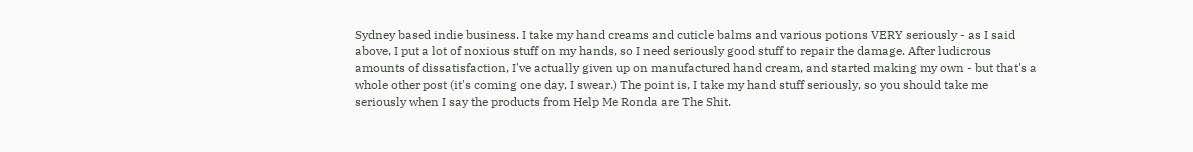Sydney based indie business. I take my hand creams and cuticle balms and various potions VERY seriously - as I said above, I put a lot of noxious stuff on my hands, so I need seriously good stuff to repair the damage. After ludicrous amounts of dissatisfaction, I've actually given up on manufactured hand cream, and started making my own - but that's a whole other post (it's coming one day, I swear.) The point is, I take my hand stuff seriously, so you should take me seriously when I say the products from Help Me Ronda are The Shit.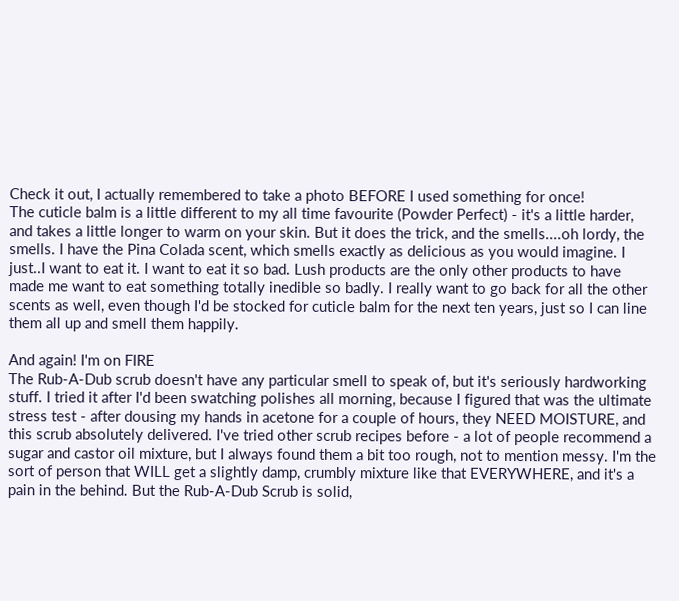Check it out, I actually remembered to take a photo BEFORE I used something for once!
The cuticle balm is a little different to my all time favourite (Powder Perfect) - it's a little harder, and takes a little longer to warm on your skin. But it does the trick, and the smells....oh lordy, the smells. I have the Pina Colada scent, which smells exactly as delicious as you would imagine. I just..I want to eat it. I want to eat it so bad. Lush products are the only other products to have made me want to eat something totally inedible so badly. I really want to go back for all the other scents as well, even though I'd be stocked for cuticle balm for the next ten years, just so I can line them all up and smell them happily.

And again! I'm on FIRE
The Rub-A-Dub scrub doesn't have any particular smell to speak of, but it's seriously hardworking stuff. I tried it after I'd been swatching polishes all morning, because I figured that was the ultimate stress test - after dousing my hands in acetone for a couple of hours, they NEED MOISTURE, and this scrub absolutely delivered. I've tried other scrub recipes before - a lot of people recommend a sugar and castor oil mixture, but I always found them a bit too rough, not to mention messy. I'm the sort of person that WILL get a slightly damp, crumbly mixture like that EVERYWHERE, and it's a pain in the behind. But the Rub-A-Dub Scrub is solid,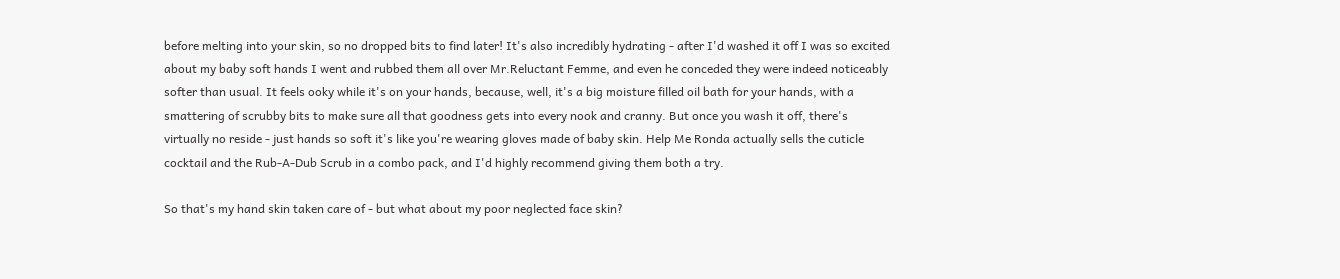before melting into your skin, so no dropped bits to find later! It's also incredibly hydrating - after I'd washed it off I was so excited about my baby soft hands I went and rubbed them all over Mr.Reluctant Femme, and even he conceded they were indeed noticeably softer than usual. It feels ooky while it's on your hands, because, well, it's a big moisture filled oil bath for your hands, with a smattering of scrubby bits to make sure all that goodness gets into every nook and cranny. But once you wash it off, there's virtually no reside - just hands so soft it's like you're wearing gloves made of baby skin. Help Me Ronda actually sells the cuticle cocktail and the Rub-A-Dub Scrub in a combo pack, and I'd highly recommend giving them both a try.

So that's my hand skin taken care of - but what about my poor neglected face skin?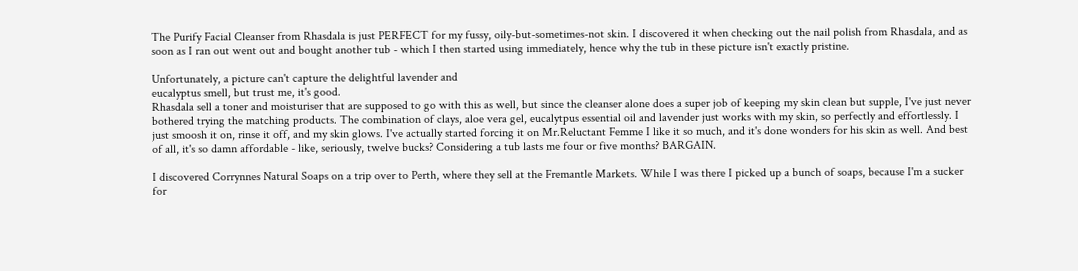The Purify Facial Cleanser from Rhasdala is just PERFECT for my fussy, oily-but-sometimes-not skin. I discovered it when checking out the nail polish from Rhasdala, and as soon as I ran out went out and bought another tub - which I then started using immediately, hence why the tub in these picture isn't exactly pristine.

Unfortunately, a picture can't capture the delightful lavender and
eucalyptus smell, but trust me, it's good.
Rhasdala sell a toner and moisturiser that are supposed to go with this as well, but since the cleanser alone does a super job of keeping my skin clean but supple, I've just never bothered trying the matching products. The combination of clays, aloe vera gel, eucalytpus essential oil and lavender just works with my skin, so perfectly and effortlessly. I just smoosh it on, rinse it off, and my skin glows. I've actually started forcing it on Mr.Reluctant Femme I like it so much, and it's done wonders for his skin as well. And best of all, it's so damn affordable - like, seriously, twelve bucks? Considering a tub lasts me four or five months? BARGAIN.

I discovered Corrynnes Natural Soaps on a trip over to Perth, where they sell at the Fremantle Markets. While I was there I picked up a bunch of soaps, because I'm a sucker for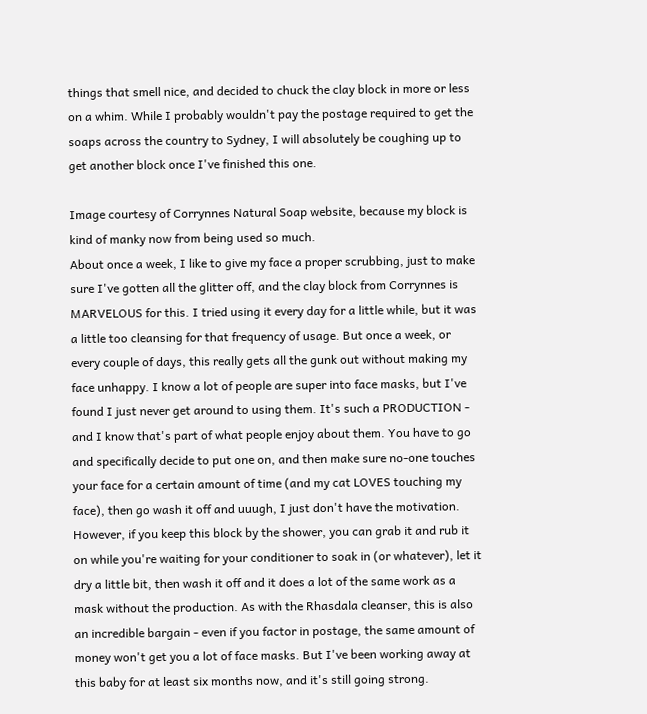things that smell nice, and decided to chuck the clay block in more or less on a whim. While I probably wouldn't pay the postage required to get the soaps across the country to Sydney, I will absolutely be coughing up to get another block once I've finished this one.

Image courtesy of Corrynnes Natural Soap website, because my block is
kind of manky now from being used so much.
About once a week, I like to give my face a proper scrubbing, just to make sure I've gotten all the glitter off, and the clay block from Corrynnes is MARVELOUS for this. I tried using it every day for a little while, but it was a little too cleansing for that frequency of usage. But once a week, or every couple of days, this really gets all the gunk out without making my face unhappy. I know a lot of people are super into face masks, but I've found I just never get around to using them. It's such a PRODUCTION - and I know that's part of what people enjoy about them. You have to go and specifically decide to put one on, and then make sure no-one touches your face for a certain amount of time (and my cat LOVES touching my face), then go wash it off and uuugh, I just don't have the motivation. However, if you keep this block by the shower, you can grab it and rub it on while you're waiting for your conditioner to soak in (or whatever), let it dry a little bit, then wash it off and it does a lot of the same work as a mask without the production. As with the Rhasdala cleanser, this is also an incredible bargain - even if you factor in postage, the same amount of money won't get you a lot of face masks. But I've been working away at this baby for at least six months now, and it's still going strong.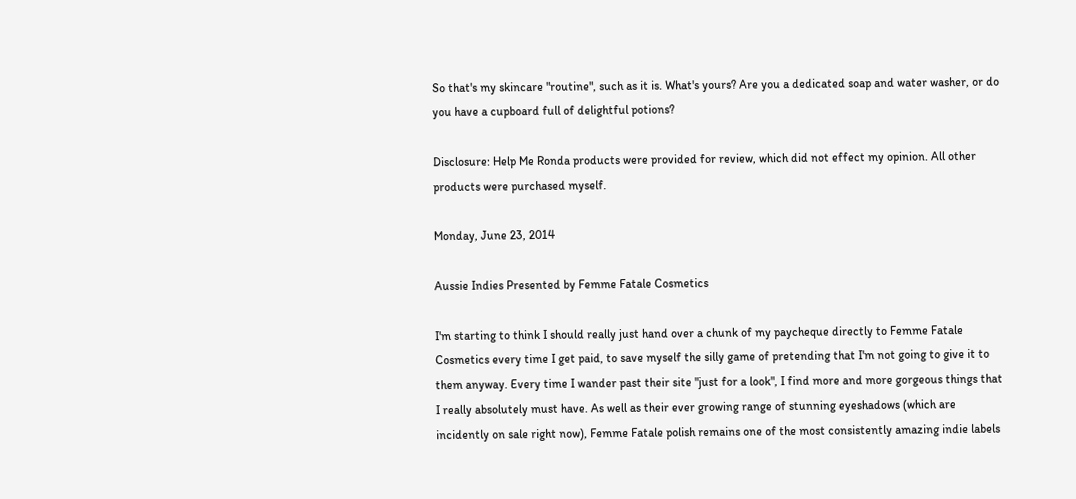So that's my skincare "routine", such as it is. What's yours? Are you a dedicated soap and water washer, or do you have a cupboard full of delightful potions?

Disclosure: Help Me Ronda products were provided for review, which did not effect my opinion. All other products were purchased myself.

Monday, June 23, 2014

Aussie Indies Presented by Femme Fatale Cosmetics

I'm starting to think I should really just hand over a chunk of my paycheque directly to Femme Fatale Cosmetics every time I get paid, to save myself the silly game of pretending that I'm not going to give it to them anyway. Every time I wander past their site "just for a look", I find more and more gorgeous things that I really absolutely must have. As well as their ever growing range of stunning eyeshadows (which are incidently on sale right now), Femme Fatale polish remains one of the most consistently amazing indie labels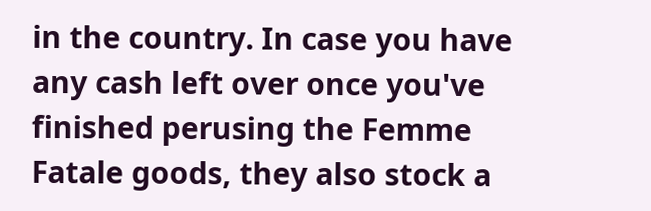in the country. In case you have any cash left over once you've finished perusing the Femme Fatale goods, they also stock a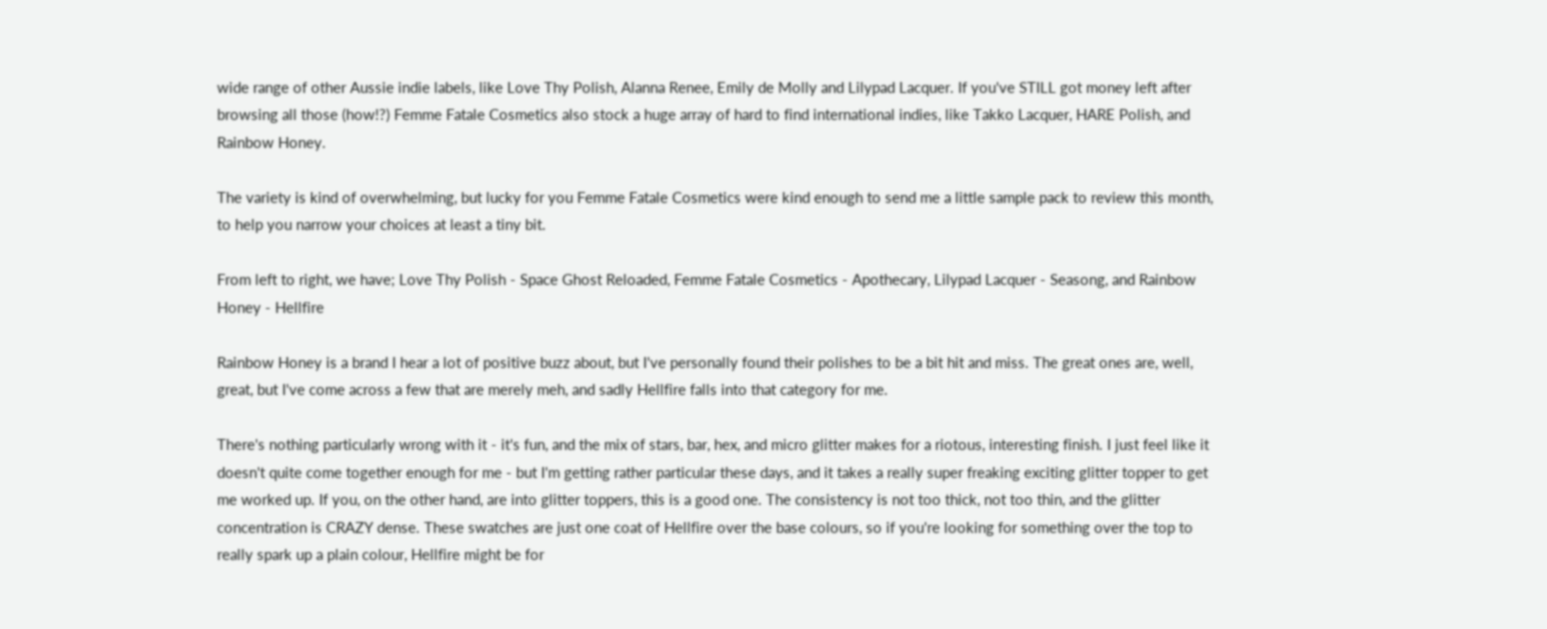wide range of other Aussie indie labels, like Love Thy Polish, Alanna Renee, Emily de Molly and Lilypad Lacquer. If you've STILL got money left after browsing all those (how!?) Femme Fatale Cosmetics also stock a huge array of hard to find international indies, like Takko Lacquer, HARE Polish, and Rainbow Honey.

The variety is kind of overwhelming, but lucky for you Femme Fatale Cosmetics were kind enough to send me a little sample pack to review this month, to help you narrow your choices at least a tiny bit.

From left to right, we have; Love Thy Polish - Space Ghost Reloaded, Femme Fatale Cosmetics - Apothecary, Lilypad Lacquer - Seasong, and Rainbow Honey - Hellfire

Rainbow Honey is a brand I hear a lot of positive buzz about, but I've personally found their polishes to be a bit hit and miss. The great ones are, well, great, but I've come across a few that are merely meh, and sadly Hellfire falls into that category for me.

There's nothing particularly wrong with it - it's fun, and the mix of stars, bar, hex, and micro glitter makes for a riotous, interesting finish. I just feel like it doesn't quite come together enough for me - but I'm getting rather particular these days, and it takes a really super freaking exciting glitter topper to get me worked up. If you, on the other hand, are into glitter toppers, this is a good one. The consistency is not too thick, not too thin, and the glitter concentration is CRAZY dense. These swatches are just one coat of Hellfire over the base colours, so if you're looking for something over the top to really spark up a plain colour, Hellfire might be for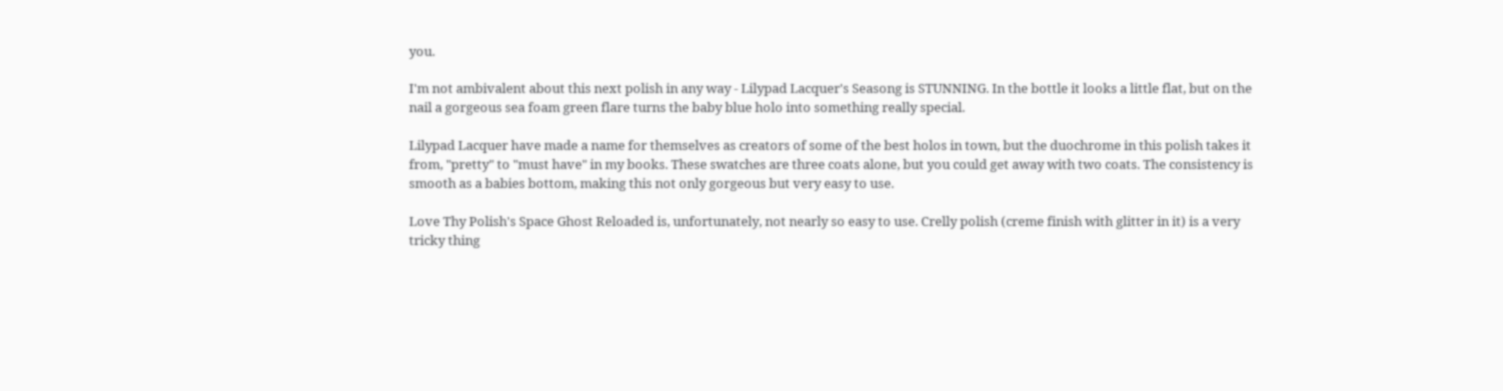you.

I'm not ambivalent about this next polish in any way - Lilypad Lacquer's Seasong is STUNNING. In the bottle it looks a little flat, but on the nail a gorgeous sea foam green flare turns the baby blue holo into something really special.

Lilypad Lacquer have made a name for themselves as creators of some of the best holos in town, but the duochrome in this polish takes it from, "pretty" to "must have" in my books. These swatches are three coats alone, but you could get away with two coats. The consistency is smooth as a babies bottom, making this not only gorgeous but very easy to use.

Love Thy Polish's Space Ghost Reloaded is, unfortunately, not nearly so easy to use. Crelly polish (creme finish with glitter in it) is a very tricky thing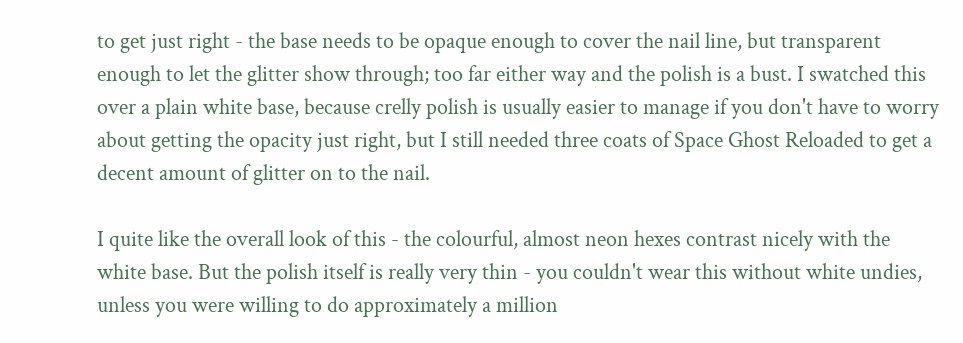to get just right - the base needs to be opaque enough to cover the nail line, but transparent enough to let the glitter show through; too far either way and the polish is a bust. I swatched this over a plain white base, because crelly polish is usually easier to manage if you don't have to worry about getting the opacity just right, but I still needed three coats of Space Ghost Reloaded to get a decent amount of glitter on to the nail.

I quite like the overall look of this - the colourful, almost neon hexes contrast nicely with the white base. But the polish itself is really very thin - you couldn't wear this without white undies, unless you were willing to do approximately a million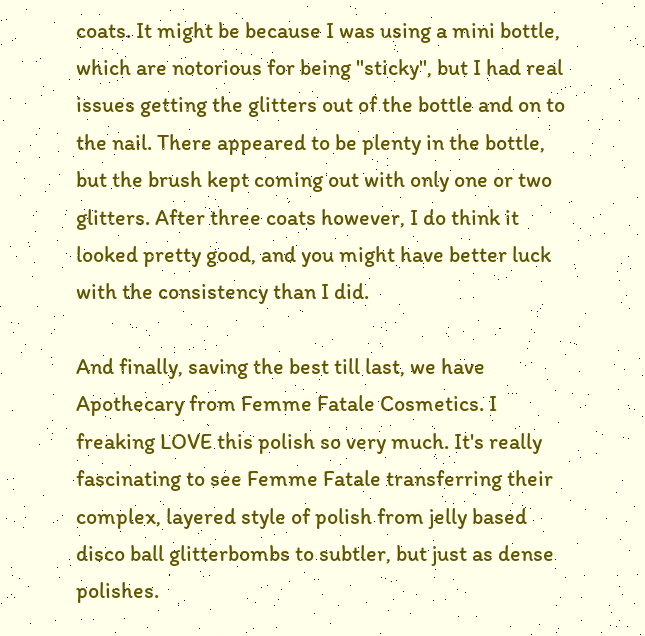coats. It might be because I was using a mini bottle, which are notorious for being "sticky", but I had real issues getting the glitters out of the bottle and on to the nail. There appeared to be plenty in the bottle, but the brush kept coming out with only one or two glitters. After three coats however, I do think it looked pretty good, and you might have better luck with the consistency than I did.

And finally, saving the best till last, we have Apothecary from Femme Fatale Cosmetics. I freaking LOVE this polish so very much. It's really fascinating to see Femme Fatale transferring their complex, layered style of polish from jelly based disco ball glitterbombs to subtler, but just as dense polishes.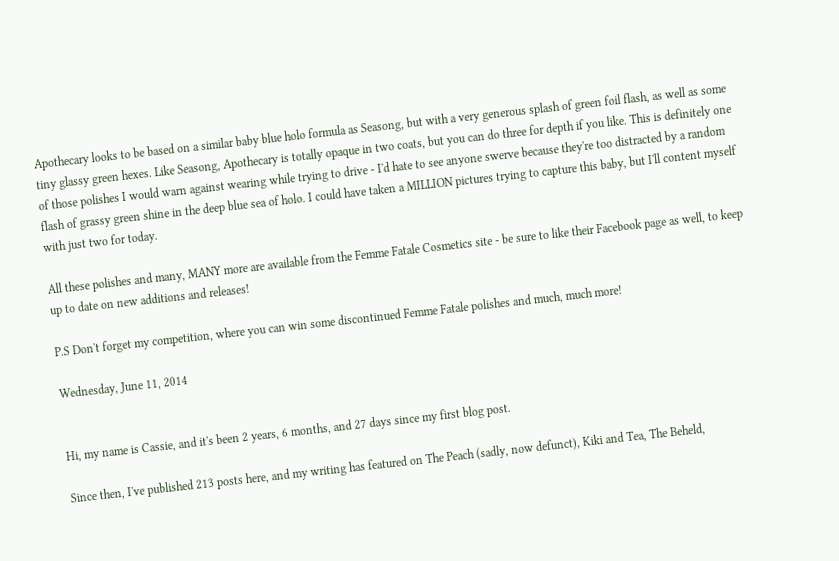Apothecary looks to be based on a similar baby blue holo formula as Seasong, but with a very generous splash of green foil flash, as well as some tiny glassy green hexes. Like Seasong, Apothecary is totally opaque in two coats, but you can do three for depth if you like. This is definitely one of those polishes I would warn against wearing while trying to drive - I'd hate to see anyone swerve because they're too distracted by a random flash of grassy green shine in the deep blue sea of holo. I could have taken a MILLION pictures trying to capture this baby, but I'll content myself with just two for today.

All these polishes and many, MANY more are available from the Femme Fatale Cosmetics site - be sure to like their Facebook page as well, to keep up to date on new additions and releases!

P.S Don't forget my competition, where you can win some discontinued Femme Fatale polishes and much, much more!

Wednesday, June 11, 2014


Hi, my name is Cassie, and it's been 2 years, 6 months, and 27 days since my first blog post.

Since then, I've published 213 posts here, and my writing has featured on The Peach (sadly, now defunct), Kiki and Tea, The Beheld,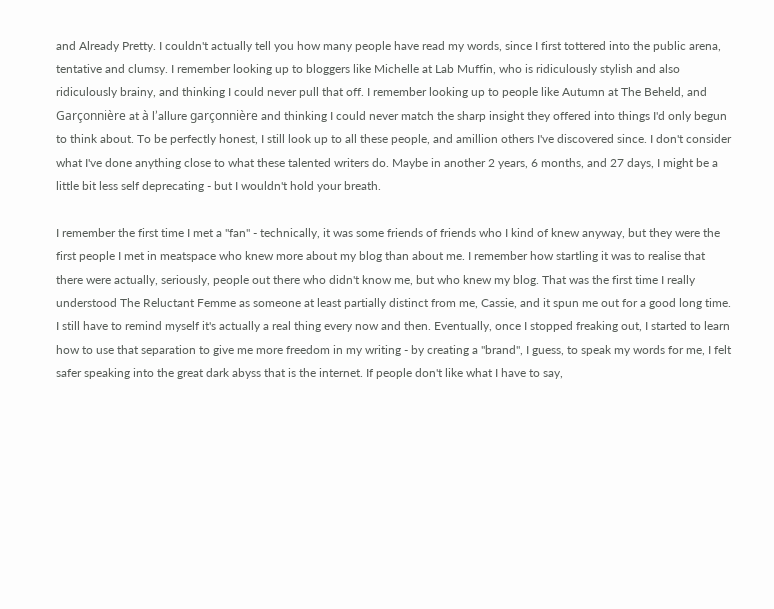and Already Pretty. I couldn't actually tell you how many people have read my words, since I first tottered into the public arena, tentative and clumsy. I remember looking up to bloggers like Michelle at Lab Muffin, who is ridiculously stylish and also ridiculously brainy, and thinking I could never pull that off. I remember looking up to people like Autumn at The Beheld, and Garçonnière at à l’allure garçonnière and thinking I could never match the sharp insight they offered into things I'd only begun to think about. To be perfectly honest, I still look up to all these people, and amillion others I've discovered since. I don't consider what I've done anything close to what these talented writers do. Maybe in another 2 years, 6 months, and 27 days, I might be a little bit less self deprecating - but I wouldn't hold your breath.

I remember the first time I met a "fan" - technically, it was some friends of friends who I kind of knew anyway, but they were the first people I met in meatspace who knew more about my blog than about me. I remember how startling it was to realise that there were actually, seriously, people out there who didn't know me, but who knew my blog. That was the first time I really understood The Reluctant Femme as someone at least partially distinct from me, Cassie, and it spun me out for a good long time. I still have to remind myself it's actually a real thing every now and then. Eventually, once I stopped freaking out, I started to learn how to use that separation to give me more freedom in my writing - by creating a "brand", I guess, to speak my words for me, I felt safer speaking into the great dark abyss that is the internet. If people don't like what I have to say,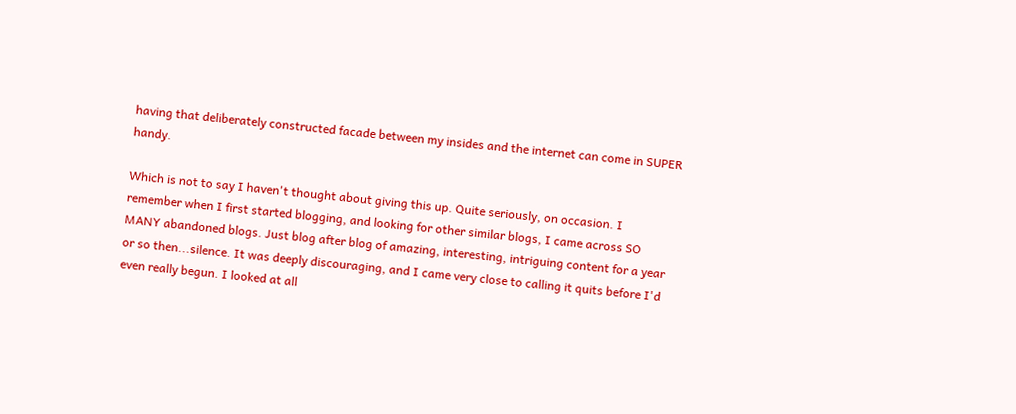having that deliberately constructed facade between my insides and the internet can come in SUPER handy.

Which is not to say I haven't thought about giving this up. Quite seriously, on occasion. I remember when I first started blogging, and looking for other similar blogs, I came across SO MANY abandoned blogs. Just blog after blog of amazing, interesting, intriguing content for a year or so then...silence. It was deeply discouraging, and I came very close to calling it quits before I'd even really begun. I looked at all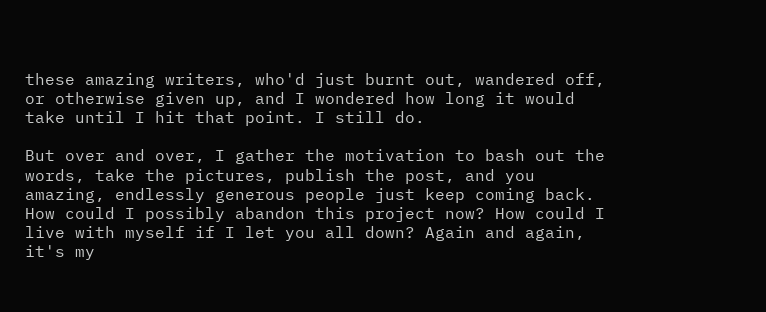these amazing writers, who'd just burnt out, wandered off, or otherwise given up, and I wondered how long it would take until I hit that point. I still do.

But over and over, I gather the motivation to bash out the words, take the pictures, publish the post, and you amazing, endlessly generous people just keep coming back. How could I possibly abandon this project now? How could I live with myself if I let you all down? Again and again, it's my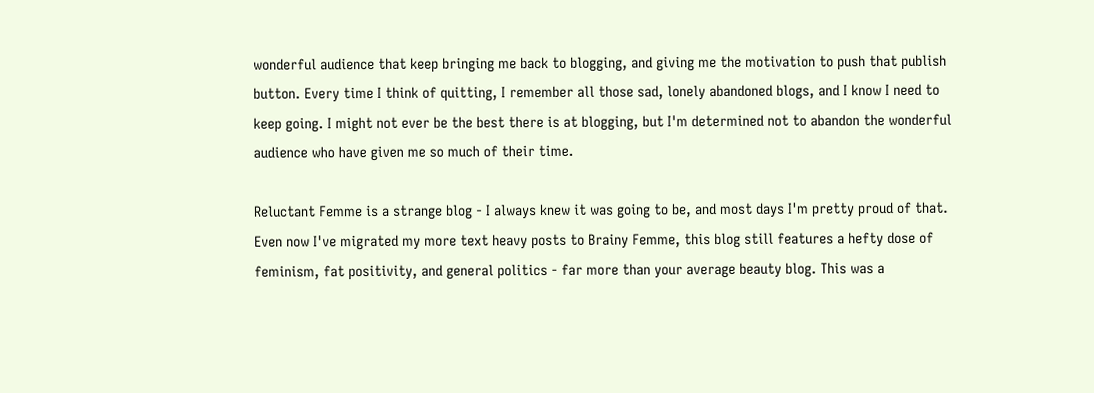wonderful audience that keep bringing me back to blogging, and giving me the motivation to push that publish button. Every time I think of quitting, I remember all those sad, lonely abandoned blogs, and I know I need to keep going. I might not ever be the best there is at blogging, but I'm determined not to abandon the wonderful audience who have given me so much of their time.

Reluctant Femme is a strange blog - I always knew it was going to be, and most days I'm pretty proud of that. Even now I've migrated my more text heavy posts to Brainy Femme, this blog still features a hefty dose of feminism, fat positivity, and general politics - far more than your average beauty blog. This was a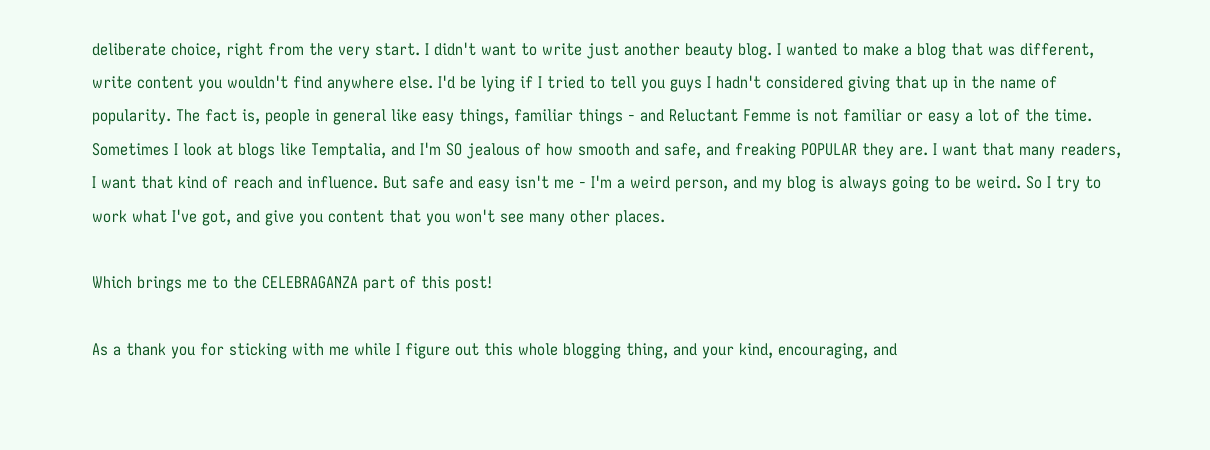deliberate choice, right from the very start. I didn't want to write just another beauty blog. I wanted to make a blog that was different, write content you wouldn't find anywhere else. I'd be lying if I tried to tell you guys I hadn't considered giving that up in the name of popularity. The fact is, people in general like easy things, familiar things - and Reluctant Femme is not familiar or easy a lot of the time. Sometimes I look at blogs like Temptalia, and I'm SO jealous of how smooth and safe, and freaking POPULAR they are. I want that many readers, I want that kind of reach and influence. But safe and easy isn't me - I'm a weird person, and my blog is always going to be weird. So I try to work what I've got, and give you content that you won't see many other places.

Which brings me to the CELEBRAGANZA part of this post!

As a thank you for sticking with me while I figure out this whole blogging thing, and your kind, encouraging, and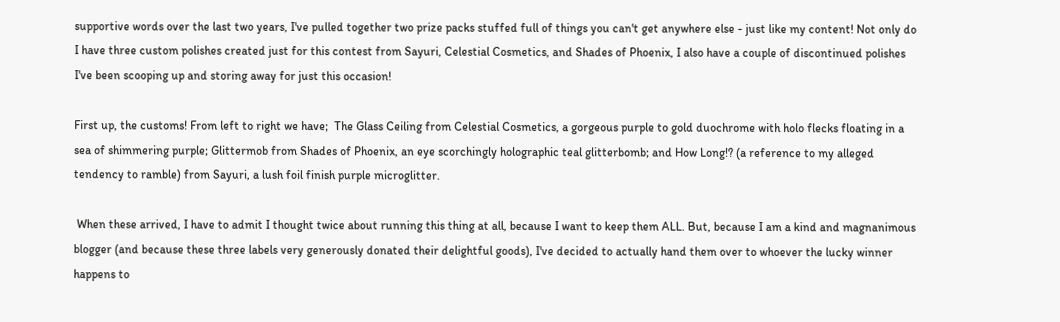supportive words over the last two years, I've pulled together two prize packs stuffed full of things you can't get anywhere else - just like my content! Not only do I have three custom polishes created just for this contest from Sayuri, Celestial Cosmetics, and Shades of Phoenix, I also have a couple of discontinued polishes I've been scooping up and storing away for just this occasion!

First up, the customs! From left to right we have;  The Glass Ceiling from Celestial Cosmetics, a gorgeous purple to gold duochrome with holo flecks floating in a sea of shimmering purple; Glittermob from Shades of Phoenix, an eye scorchingly holographic teal glitterbomb; and How Long!? (a reference to my alleged tendency to ramble) from Sayuri, a lush foil finish purple microglitter.

 When these arrived, I have to admit I thought twice about running this thing at all, because I want to keep them ALL. But, because I am a kind and magnanimous blogger (and because these three labels very generously donated their delightful goods), I've decided to actually hand them over to whoever the lucky winner happens to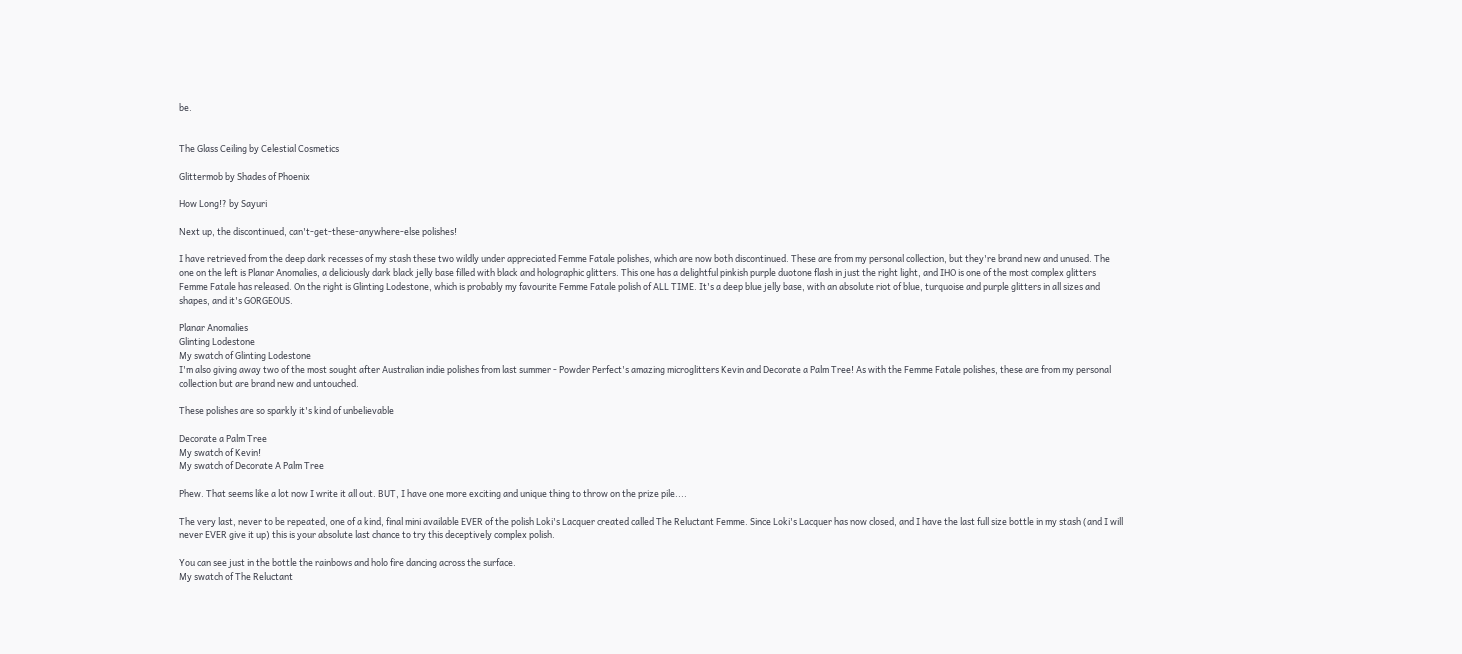be.


The Glass Ceiling by Celestial Cosmetics

Glittermob by Shades of Phoenix

How Long!? by Sayuri

Next up, the discontinued, can't-get-these-anywhere-else polishes!

I have retrieved from the deep dark recesses of my stash these two wildly under appreciated Femme Fatale polishes, which are now both discontinued. These are from my personal collection, but they're brand new and unused. The one on the left is Planar Anomalies, a deliciously dark black jelly base filled with black and holographic glitters. This one has a delightful pinkish purple duotone flash in just the right light, and IHO is one of the most complex glitters Femme Fatale has released. On the right is Glinting Lodestone, which is probably my favourite Femme Fatale polish of ALL TIME. It's a deep blue jelly base, with an absolute riot of blue, turquoise and purple glitters in all sizes and shapes, and it's GORGEOUS.

Planar Anomalies
Glinting Lodestone
My swatch of Glinting Lodestone
I'm also giving away two of the most sought after Australian indie polishes from last summer - Powder Perfect's amazing microglitters Kevin and Decorate a Palm Tree! As with the Femme Fatale polishes, these are from my personal collection but are brand new and untouched.

These polishes are so sparkly it's kind of unbelievable

Decorate a Palm Tree
My swatch of Kevin!
My swatch of Decorate A Palm Tree

Phew. That seems like a lot now I write it all out. BUT, I have one more exciting and unique thing to throw on the prize pile....

The very last, never to be repeated, one of a kind, final mini available EVER of the polish Loki's Lacquer created called The Reluctant Femme. Since Loki's Lacquer has now closed, and I have the last full size bottle in my stash (and I will never EVER give it up) this is your absolute last chance to try this deceptively complex polish.

You can see just in the bottle the rainbows and holo fire dancing across the surface.
My swatch of The Reluctant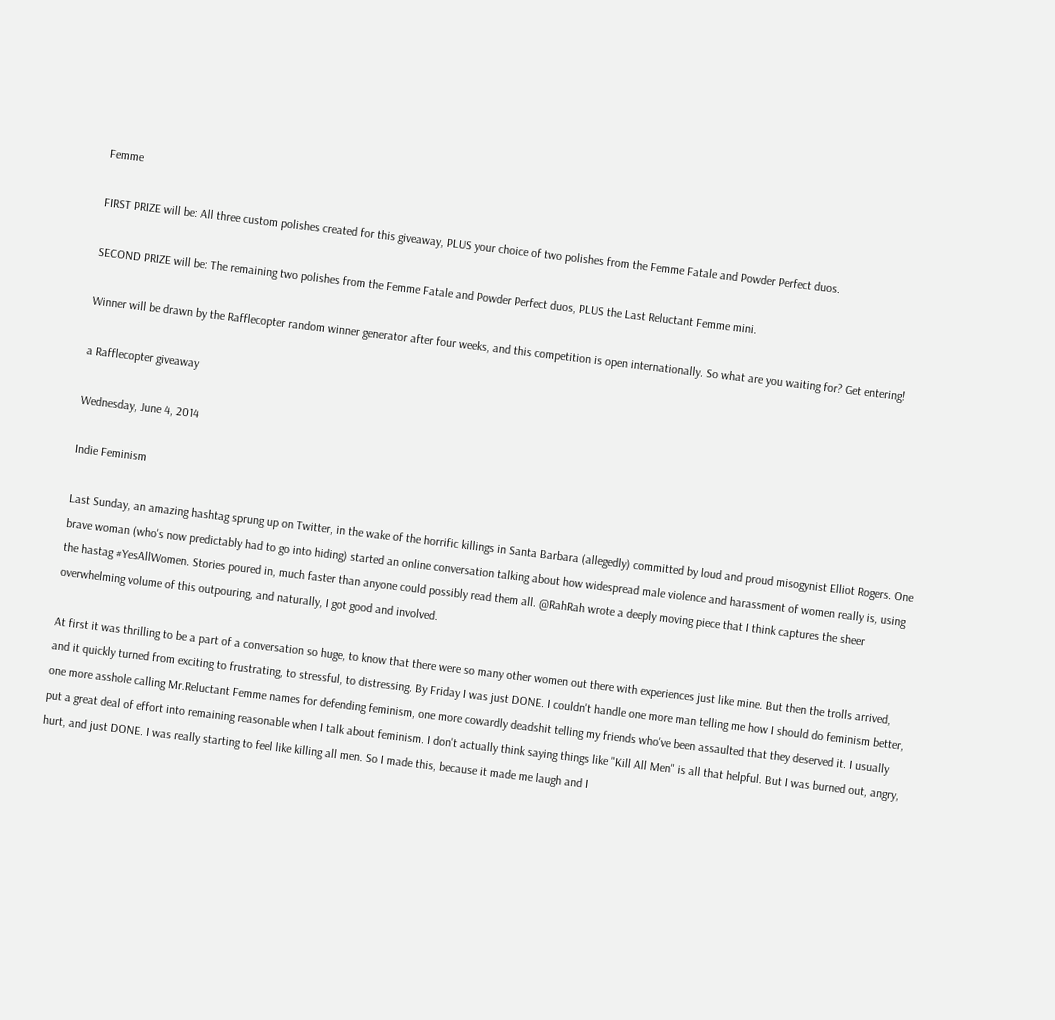Femme

FIRST PRIZE will be: All three custom polishes created for this giveaway, PLUS your choice of two polishes from the Femme Fatale and Powder Perfect duos.

SECOND PRIZE will be: The remaining two polishes from the Femme Fatale and Powder Perfect duos, PLUS the Last Reluctant Femme mini.

Winner will be drawn by the Rafflecopter random winner generator after four weeks, and this competition is open internationally. So what are you waiting for? Get entering!

a Rafflecopter giveaway

Wednesday, June 4, 2014

Indie Feminism

Last Sunday, an amazing hashtag sprung up on Twitter, in the wake of the horrific killings in Santa Barbara (allegedly) committed by loud and proud misogynist Elliot Rogers. One brave woman (who's now predictably had to go into hiding) started an online conversation talking about how widespread male violence and harassment of women really is, using the hastag #YesAllWomen. Stories poured in, much faster than anyone could possibly read them all. @RahRah wrote a deeply moving piece that I think captures the sheer overwhelming volume of this outpouring, and naturally, I got good and involved.

At first it was thrilling to be a part of a conversation so huge, to know that there were so many other women out there with experiences just like mine. But then the trolls arrived, and it quickly turned from exciting to frustrating, to stressful, to distressing. By Friday I was just DONE. I couldn't handle one more man telling me how I should do feminism better, one more asshole calling Mr.Reluctant Femme names for defending feminism, one more cowardly deadshit telling my friends who've been assaulted that they deserved it. I usually put a great deal of effort into remaining reasonable when I talk about feminism. I don't actually think saying things like "Kill All Men" is all that helpful. But I was burned out, angry, hurt, and just DONE. I was really starting to feel like killing all men. So I made this, because it made me laugh and I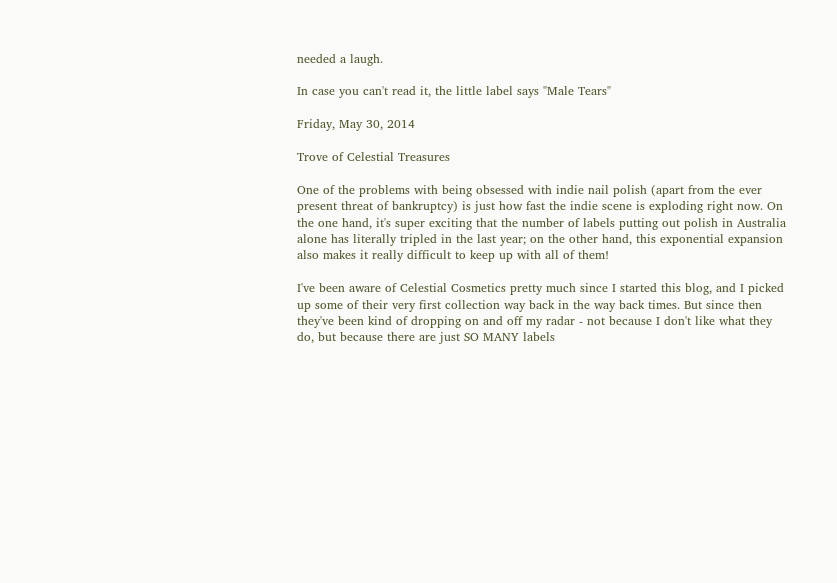needed a laugh.

In case you can't read it, the little label says "Male Tears"

Friday, May 30, 2014

Trove of Celestial Treasures

One of the problems with being obsessed with indie nail polish (apart from the ever present threat of bankruptcy) is just how fast the indie scene is exploding right now. On the one hand, it's super exciting that the number of labels putting out polish in Australia alone has literally tripled in the last year; on the other hand, this exponential expansion also makes it really difficult to keep up with all of them!

I've been aware of Celestial Cosmetics pretty much since I started this blog, and I picked up some of their very first collection way back in the way back times. But since then they've been kind of dropping on and off my radar - not because I don't like what they do, but because there are just SO MANY labels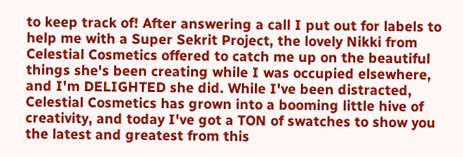to keep track of! After answering a call I put out for labels to help me with a Super Sekrit Project, the lovely Nikki from Celestial Cosmetics offered to catch me up on the beautiful things she's been creating while I was occupied elsewhere, and I'm DELIGHTED she did. While I've been distracted, Celestial Cosmetics has grown into a booming little hive of creativity, and today I've got a TON of swatches to show you the latest and greatest from this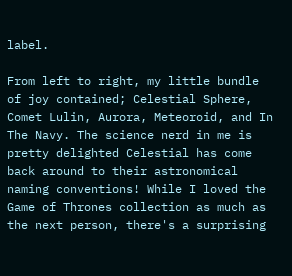label.

From left to right, my little bundle of joy contained; Celestial Sphere, Comet Lulin, Aurora, Meteoroid, and In The Navy. The science nerd in me is pretty delighted Celestial has come back around to their astronomical naming conventions! While I loved the Game of Thrones collection as much as the next person, there's a surprising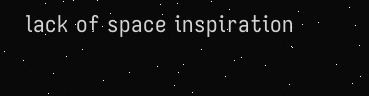lack of space inspiration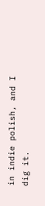in indie polish, and I dig it.